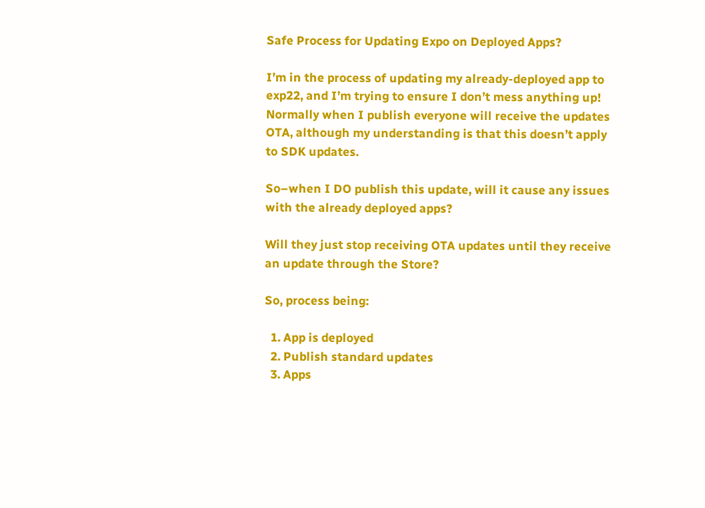Safe Process for Updating Expo on Deployed Apps?

I’m in the process of updating my already-deployed app to exp22, and I’m trying to ensure I don’t mess anything up! Normally when I publish everyone will receive the updates OTA, although my understanding is that this doesn’t apply to SDK updates.

So–when I DO publish this update, will it cause any issues with the already deployed apps?

Will they just stop receiving OTA updates until they receive an update through the Store?

So, process being:

  1. App is deployed
  2. Publish standard updates
  3. Apps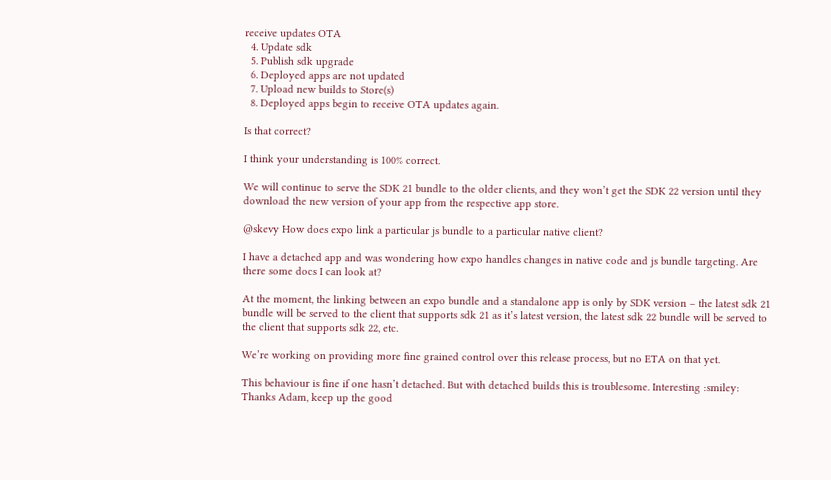receive updates OTA
  4. Update sdk
  5. Publish sdk upgrade
  6. Deployed apps are not updated
  7. Upload new builds to Store(s)
  8. Deployed apps begin to receive OTA updates again.

Is that correct?

I think your understanding is 100% correct.

We will continue to serve the SDK 21 bundle to the older clients, and they won’t get the SDK 22 version until they download the new version of your app from the respective app store.

@skevy How does expo link a particular js bundle to a particular native client?

I have a detached app and was wondering how expo handles changes in native code and js bundle targeting. Are there some docs I can look at?

At the moment, the linking between an expo bundle and a standalone app is only by SDK version – the latest sdk 21 bundle will be served to the client that supports sdk 21 as it’s latest version, the latest sdk 22 bundle will be served to the client that supports sdk 22, etc.

We’re working on providing more fine grained control over this release process, but no ETA on that yet.

This behaviour is fine if one hasn’t detached. But with detached builds this is troublesome. Interesting :smiley:
Thanks Adam, keep up the good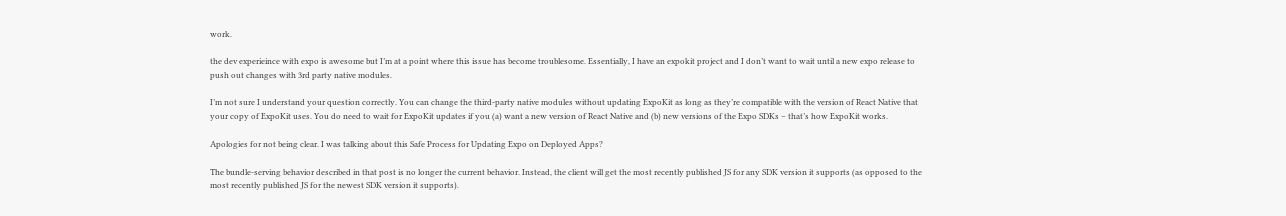work.

the dev experieince with expo is awesome but I’m at a point where this issue has become troublesome. Essentially, I have an expokit project and I don’t want to wait until a new expo release to push out changes with 3rd party native modules.

I’m not sure I understand your question correctly. You can change the third-party native modules without updating ExpoKit as long as they’re compatible with the version of React Native that your copy of ExpoKit uses. You do need to wait for ExpoKit updates if you (a) want a new version of React Native and (b) new versions of the Expo SDKs – that’s how ExpoKit works.

Apologies for not being clear. I was talking about this Safe Process for Updating Expo on Deployed Apps?

The bundle-serving behavior described in that post is no longer the current behavior. Instead, the client will get the most recently published JS for any SDK version it supports (as opposed to the most recently published JS for the newest SDK version it supports).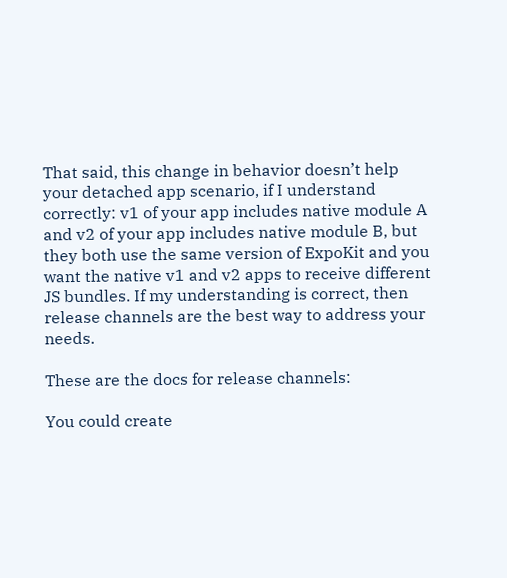That said, this change in behavior doesn’t help your detached app scenario, if I understand correctly: v1 of your app includes native module A and v2 of your app includes native module B, but they both use the same version of ExpoKit and you want the native v1 and v2 apps to receive different JS bundles. If my understanding is correct, then release channels are the best way to address your needs.

These are the docs for release channels:

You could create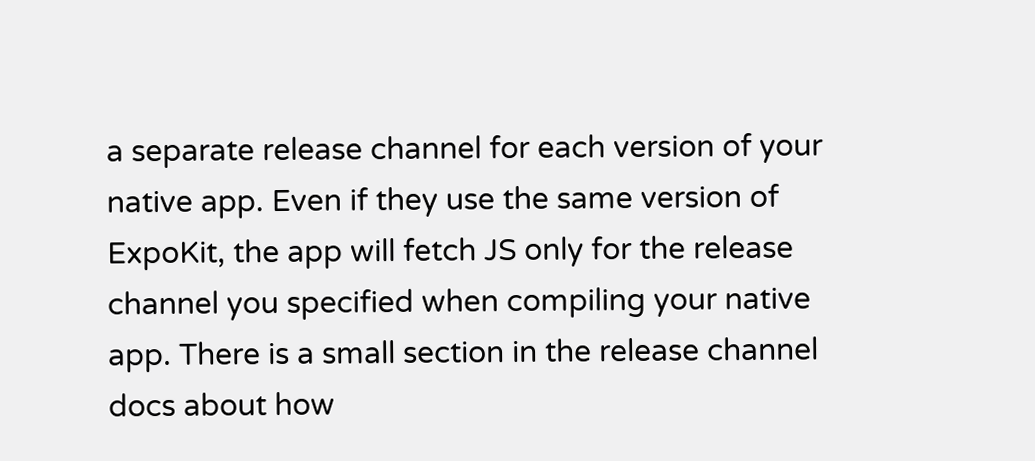a separate release channel for each version of your native app. Even if they use the same version of ExpoKit, the app will fetch JS only for the release channel you specified when compiling your native app. There is a small section in the release channel docs about how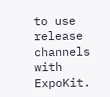to use release channels with ExpoKit.